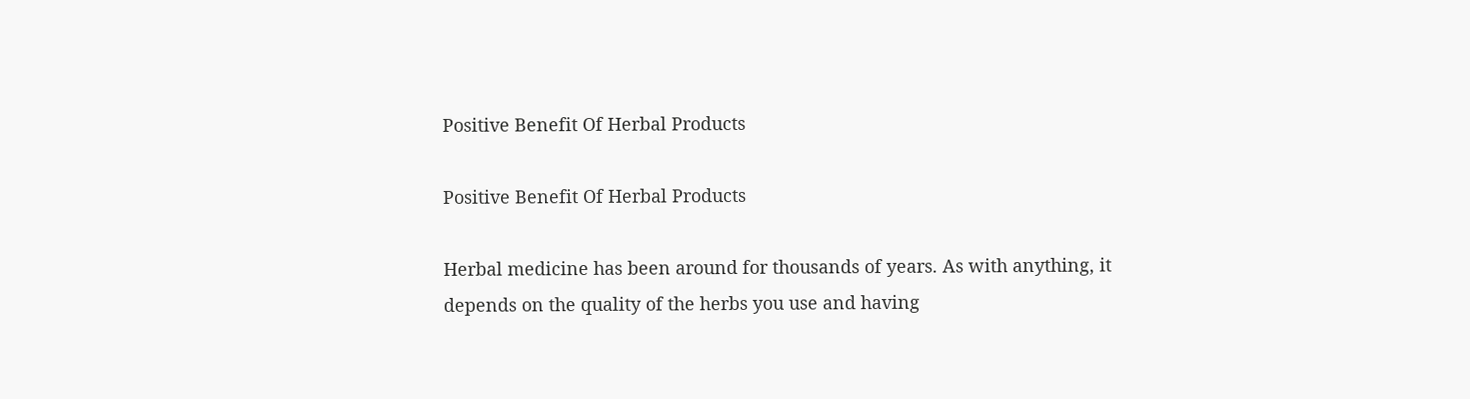Positive Benefit Of Herbal Products

Positive Benefit Of Herbal Products

Herbal medicine has been around for thousands of years. As with anything, it depends on the quality of the herbs you use and having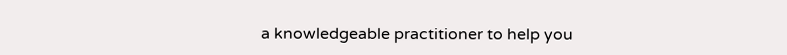a knowledgeable practitioner to help you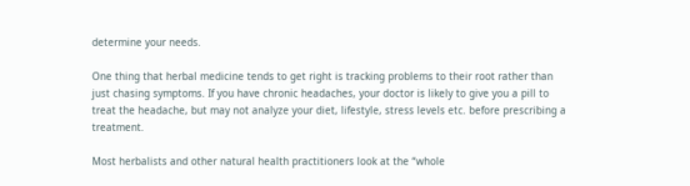determine your needs.

One thing that herbal medicine tends to get right is tracking problems to their root rather than just chasing symptoms. If you have chronic headaches, your doctor is likely to give you a pill to treat the headache, but may not analyze your diet, lifestyle, stress levels etc. before prescribing a treatment.

Most herbalists and other natural health practitioners look at the “whole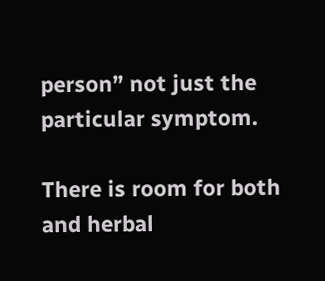person” not just the particular symptom.

There is room for both and herbal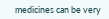medicines can be very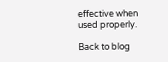effective when used properly.

Back to blog